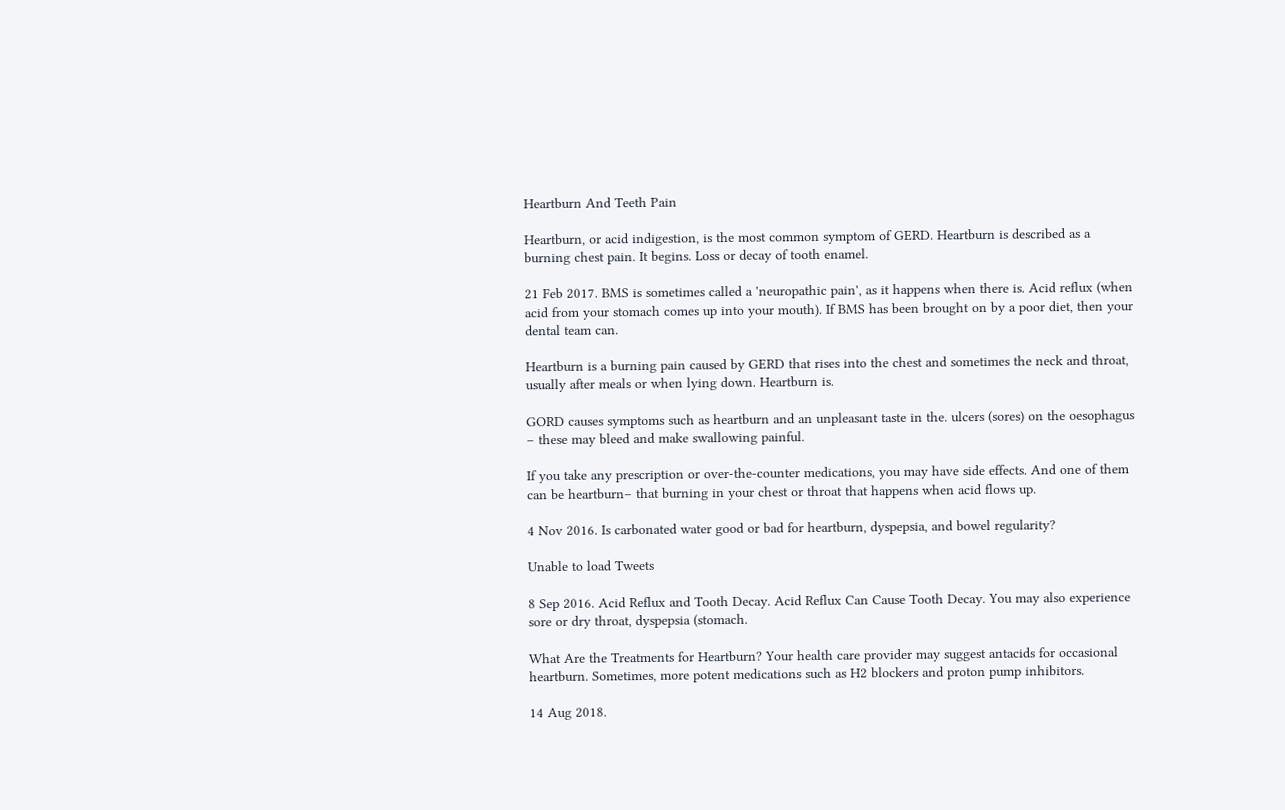Heartburn And Teeth Pain

Heartburn, or acid indigestion, is the most common symptom of GERD. Heartburn is described as a burning chest pain. It begins. Loss or decay of tooth enamel.

21 Feb 2017. BMS is sometimes called a 'neuropathic pain', as it happens when there is. Acid reflux (when acid from your stomach comes up into your mouth). If BMS has been brought on by a poor diet, then your dental team can.

Heartburn is a burning pain caused by GERD that rises into the chest and sometimes the neck and throat, usually after meals or when lying down. Heartburn is.

GORD causes symptoms such as heartburn and an unpleasant taste in the. ulcers (sores) on the oesophagus – these may bleed and make swallowing painful.

If you take any prescription or over-the-counter medications, you may have side effects. And one of them can be heartburn– that burning in your chest or throat that happens when acid flows up.

4 Nov 2016. Is carbonated water good or bad for heartburn, dyspepsia, and bowel regularity?

Unable to load Tweets

8 Sep 2016. Acid Reflux and Tooth Decay. Acid Reflux Can Cause Tooth Decay. You may also experience sore or dry throat, dyspepsia (stomach.

What Are the Treatments for Heartburn? Your health care provider may suggest antacids for occasional heartburn. Sometimes, more potent medications such as H2 blockers and proton pump inhibitors.

14 Aug 2018.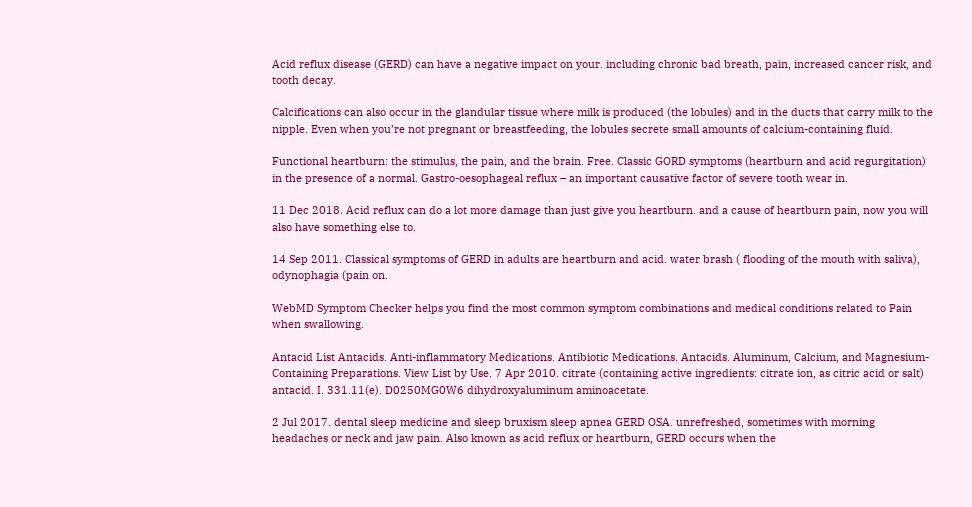Acid reflux disease (GERD) can have a negative impact on your. including chronic bad breath, pain, increased cancer risk, and tooth decay.

Calcifications can also occur in the glandular tissue where milk is produced (the lobules) and in the ducts that carry milk to the nipple. Even when you’re not pregnant or breastfeeding, the lobules secrete small amounts of calcium-containing fluid.

Functional heartburn: the stimulus, the pain, and the brain. Free. Classic GORD symptoms (heartburn and acid regurgitation) in the presence of a normal. Gastro-oesophageal reflux – an important causative factor of severe tooth wear in.

11 Dec 2018. Acid reflux can do a lot more damage than just give you heartburn. and a cause of heartburn pain, now you will also have something else to.

14 Sep 2011. Classical symptoms of GERD in adults are heartburn and acid. water brash ( flooding of the mouth with saliva), odynophagia (pain on.

WebMD Symptom Checker helps you find the most common symptom combinations and medical conditions related to Pain when swallowing.

Antacid List Antacids. Anti-inflammatory Medications. Antibiotic Medications. Antacids. Aluminum, Calcium, and Magnesium-Containing Preparations. View List by Use. 7 Apr 2010. citrate (containing active ingredients: citrate ion, as citric acid or salt) antacid. I. 331.11(e). D0250MG0W6 dihydroxyaluminum aminoacetate.

2 Jul 2017. dental sleep medicine and sleep bruxism sleep apnea GERD OSA. unrefreshed, sometimes with morning headaches or neck and jaw pain. Also known as acid reflux or heartburn, GERD occurs when the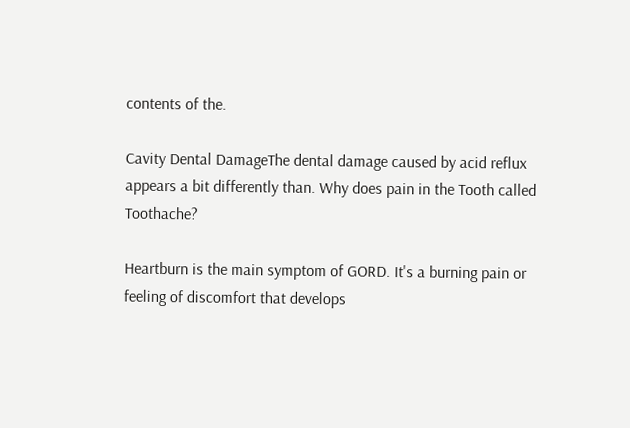contents of the.

Cavity Dental DamageThe dental damage caused by acid reflux appears a bit differently than. Why does pain in the Tooth called Toothache?

Heartburn is the main symptom of GORD. It's a burning pain or feeling of discomfort that develops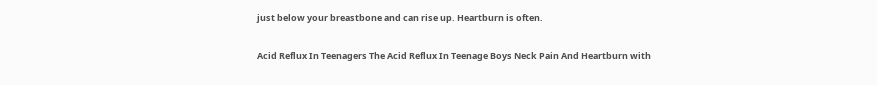just below your breastbone and can rise up. Heartburn is often.

Acid Reflux In Teenagers The Acid Reflux In Teenage Boys Neck Pain And Heartburn with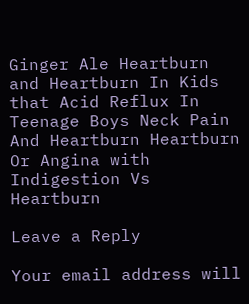Ginger Ale Heartburn and Heartburn In Kids that Acid Reflux In Teenage Boys Neck Pain And Heartburn Heartburn Or Angina with Indigestion Vs Heartburn

Leave a Reply

Your email address will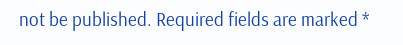not be published. Required fields are marked *